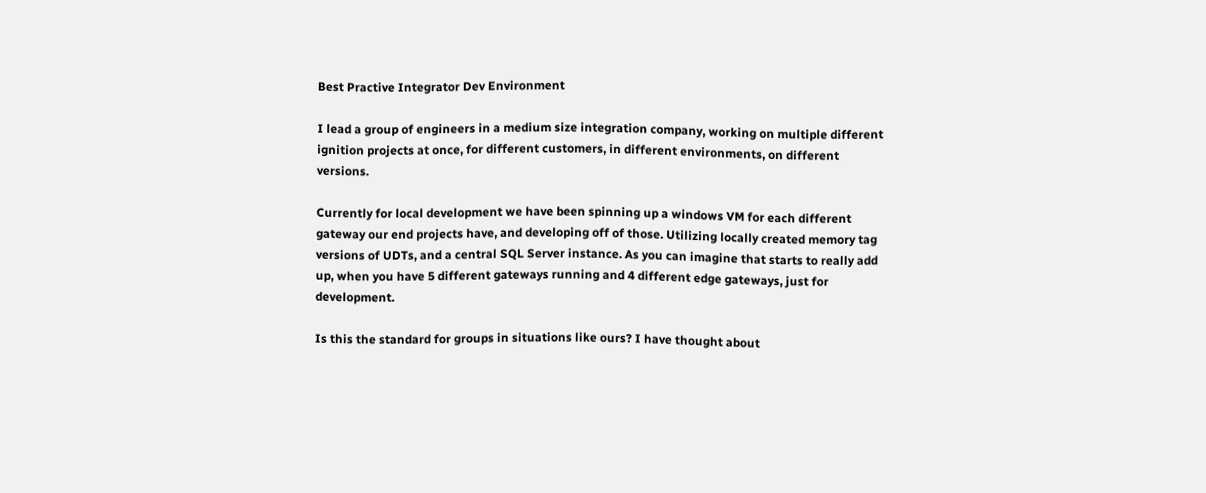Best Practive Integrator Dev Environment

I lead a group of engineers in a medium size integration company, working on multiple different ignition projects at once, for different customers, in different environments, on different versions.

Currently for local development we have been spinning up a windows VM for each different gateway our end projects have, and developing off of those. Utilizing locally created memory tag versions of UDTs, and a central SQL Server instance. As you can imagine that starts to really add up, when you have 5 different gateways running and 4 different edge gateways, just for development.

Is this the standard for groups in situations like ours? I have thought about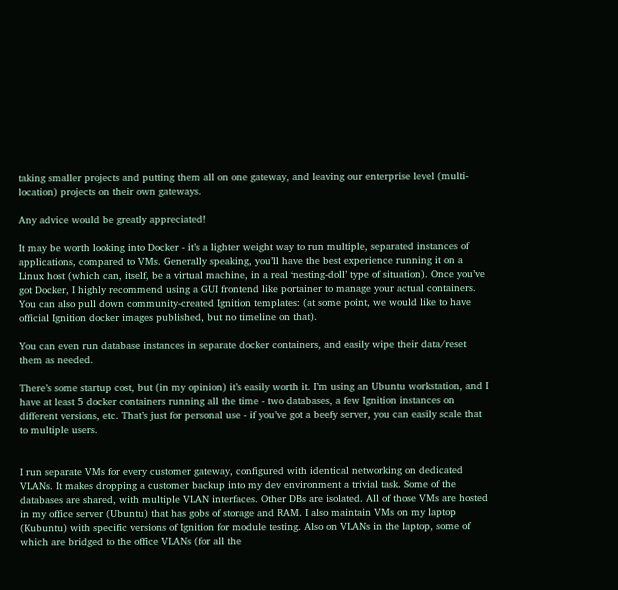taking smaller projects and putting them all on one gateway, and leaving our enterprise level (multi-location) projects on their own gateways.

Any advice would be greatly appreciated!

It may be worth looking into Docker - it’s a lighter weight way to run multiple, separated instances of applications, compared to VMs. Generally speaking, you’ll have the best experience running it on a Linux host (which can, itself, be a virtual machine, in a real ‘nesting-doll’ type of situation). Once you’ve got Docker, I highly recommend using a GUI frontend like portainer to manage your actual containers. You can also pull down community-created Ignition templates: (at some point, we would like to have official Ignition docker images published, but no timeline on that).

You can even run database instances in separate docker containers, and easily wipe their data/reset them as needed.

There’s some startup cost, but (in my opinion) it’s easily worth it. I’m using an Ubuntu workstation, and I have at least 5 docker containers running all the time - two databases, a few Ignition instances on different versions, etc. That’s just for personal use - if you’ve got a beefy server, you can easily scale that to multiple users.


I run separate VMs for every customer gateway, configured with identical networking on dedicated VLANs. It makes dropping a customer backup into my dev environment a trivial task. Some of the databases are shared, with multiple VLAN interfaces. Other DBs are isolated. All of those VMs are hosted in my office server (Ubuntu) that has gobs of storage and RAM. I also maintain VMs on my laptop (Kubuntu) with specific versions of Ignition for module testing. Also on VLANs in the laptop, some of which are bridged to the office VLANs (for all the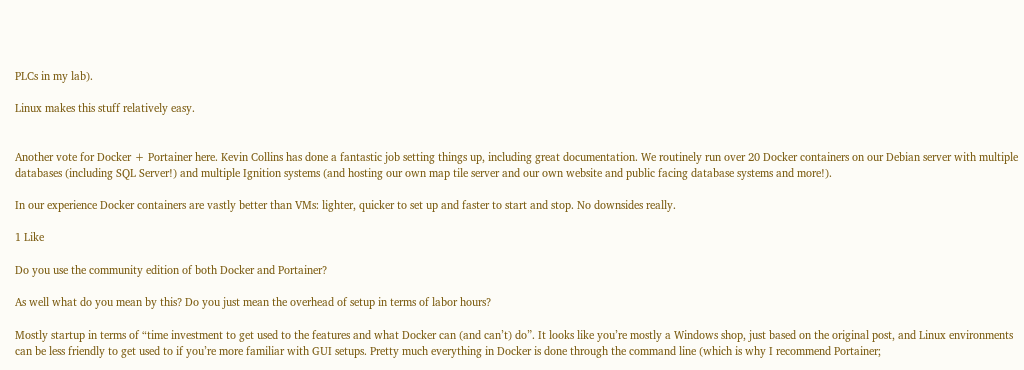PLCs in my lab).

Linux makes this stuff relatively easy.


Another vote for Docker + Portainer here. Kevin Collins has done a fantastic job setting things up, including great documentation. We routinely run over 20 Docker containers on our Debian server with multiple databases (including SQL Server!) and multiple Ignition systems (and hosting our own map tile server and our own website and public facing database systems and more!).

In our experience Docker containers are vastly better than VMs: lighter, quicker to set up and faster to start and stop. No downsides really.

1 Like

Do you use the community edition of both Docker and Portainer?

As well what do you mean by this? Do you just mean the overhead of setup in terms of labor hours?

Mostly startup in terms of “time investment to get used to the features and what Docker can (and can’t) do”. It looks like you’re mostly a Windows shop, just based on the original post, and Linux environments can be less friendly to get used to if you’re more familiar with GUI setups. Pretty much everything in Docker is done through the command line (which is why I recommend Portainer;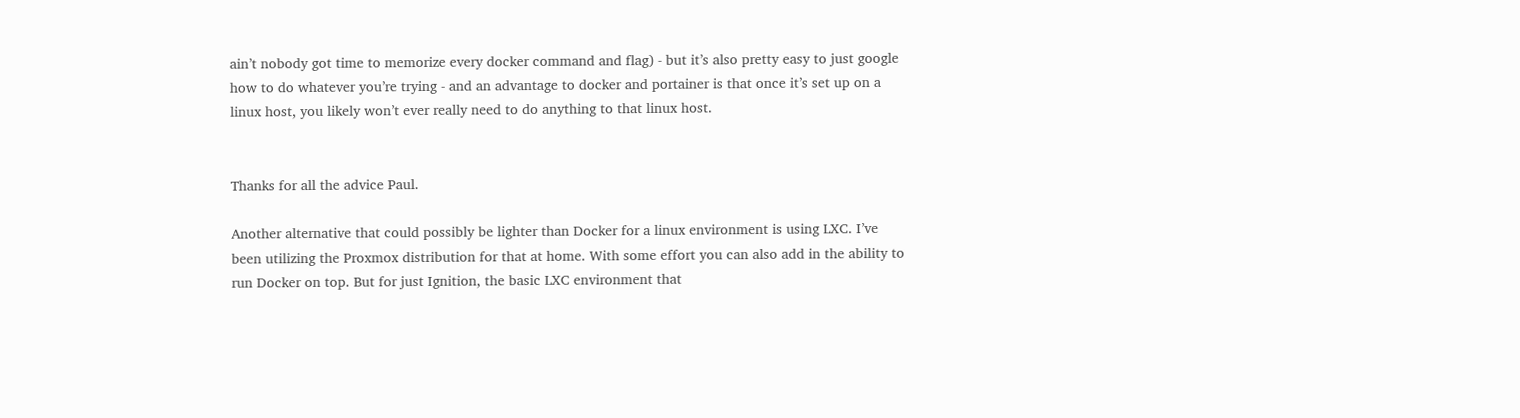ain’t nobody got time to memorize every docker command and flag) - but it’s also pretty easy to just google how to do whatever you’re trying - and an advantage to docker and portainer is that once it’s set up on a linux host, you likely won’t ever really need to do anything to that linux host.


Thanks for all the advice Paul.

Another alternative that could possibly be lighter than Docker for a linux environment is using LXC. I’ve been utilizing the Proxmox distribution for that at home. With some effort you can also add in the ability to run Docker on top. But for just Ignition, the basic LXC environment that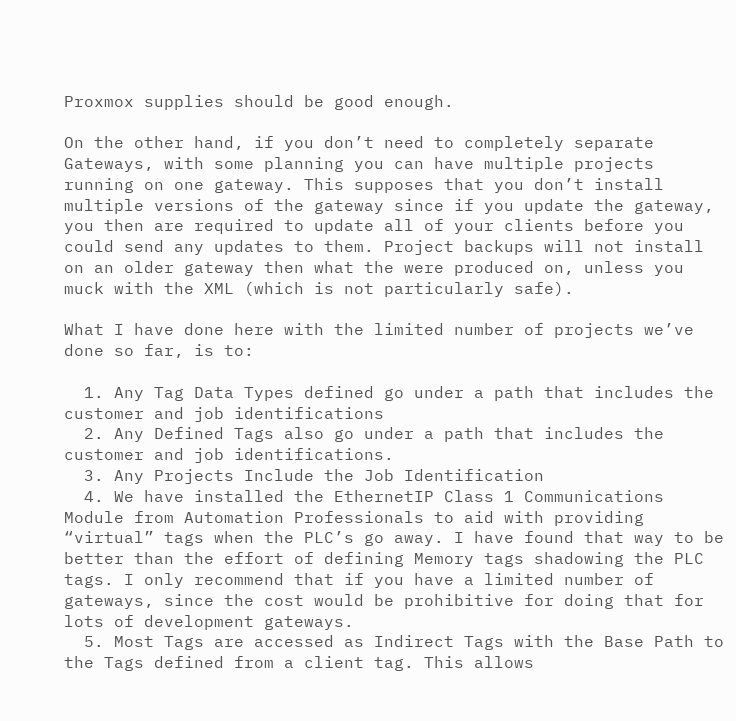Proxmox supplies should be good enough.

On the other hand, if you don’t need to completely separate Gateways, with some planning you can have multiple projects running on one gateway. This supposes that you don’t install multiple versions of the gateway since if you update the gateway, you then are required to update all of your clients before you could send any updates to them. Project backups will not install on an older gateway then what the were produced on, unless you muck with the XML (which is not particularly safe).

What I have done here with the limited number of projects we’ve done so far, is to:

  1. Any Tag Data Types defined go under a path that includes the customer and job identifications
  2. Any Defined Tags also go under a path that includes the customer and job identifications.
  3. Any Projects Include the Job Identification
  4. We have installed the EthernetIP Class 1 Communications Module from Automation Professionals to aid with providing “virtual” tags when the PLC’s go away. I have found that way to be better than the effort of defining Memory tags shadowing the PLC tags. I only recommend that if you have a limited number of gateways, since the cost would be prohibitive for doing that for lots of development gateways.
  5. Most Tags are accessed as Indirect Tags with the Base Path to the Tags defined from a client tag. This allows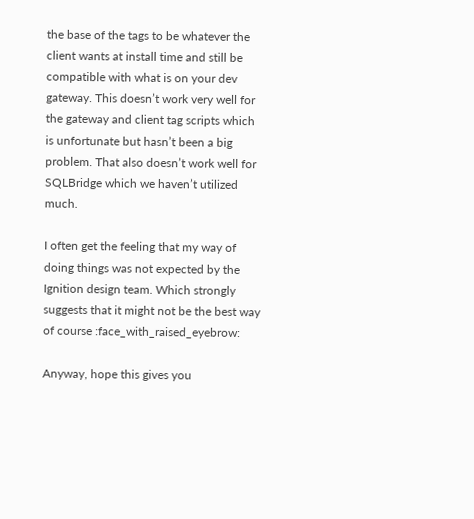the base of the tags to be whatever the client wants at install time and still be compatible with what is on your dev gateway. This doesn’t work very well for the gateway and client tag scripts which is unfortunate but hasn’t been a big problem. That also doesn’t work well for SQLBridge which we haven’t utilized much.

I often get the feeling that my way of doing things was not expected by the Ignition design team. Which strongly suggests that it might not be the best way of course :face_with_raised_eyebrow:

Anyway, hope this gives you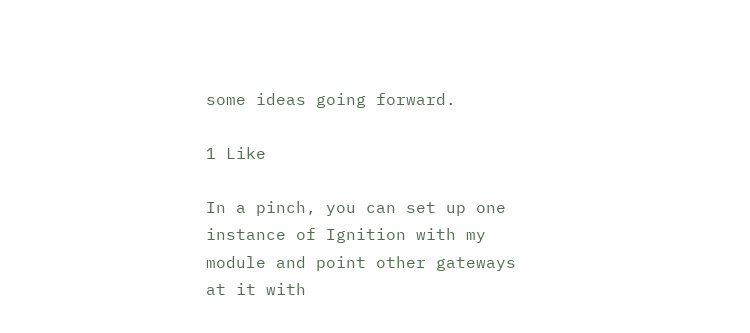some ideas going forward.

1 Like

In a pinch, you can set up one instance of Ignition with my module and point other gateways at it with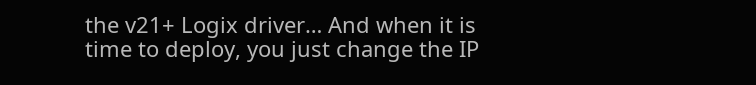the v21+ Logix driver… And when it is time to deploy, you just change the IP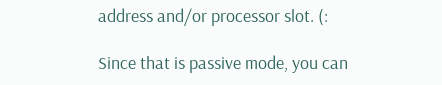address and/or processor slot. (:

Since that is passive mode, you can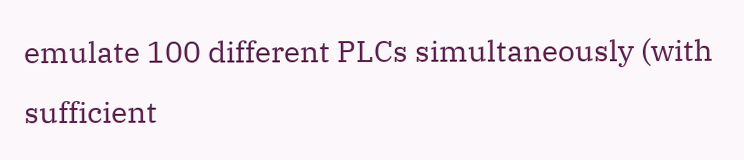emulate 100 different PLCs simultaneously (with sufficient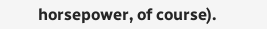horsepower, of course).